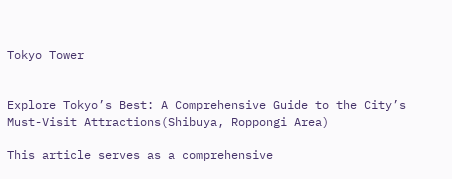Tokyo Tower


Explore Tokyo’s Best: A Comprehensive Guide to the City’s Must-Visit Attractions(Shibuya, Roppongi Area)

This article serves as a comprehensive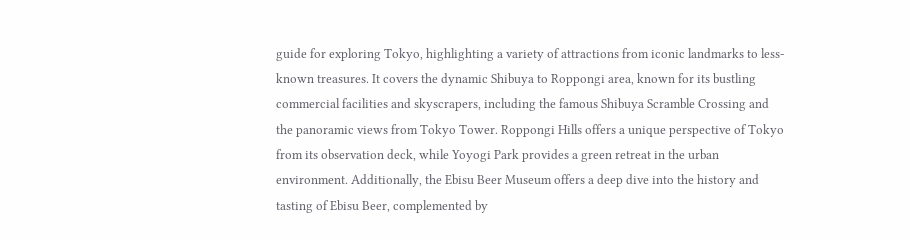guide for exploring Tokyo, highlighting a variety of attractions from iconic landmarks to less-known treasures. It covers the dynamic Shibuya to Roppongi area, known for its bustling commercial facilities and skyscrapers, including the famous Shibuya Scramble Crossing and the panoramic views from Tokyo Tower. Roppongi Hills offers a unique perspective of Tokyo from its observation deck, while Yoyogi Park provides a green retreat in the urban environment. Additionally, the Ebisu Beer Museum offers a deep dive into the history and tasting of Ebisu Beer, complemented by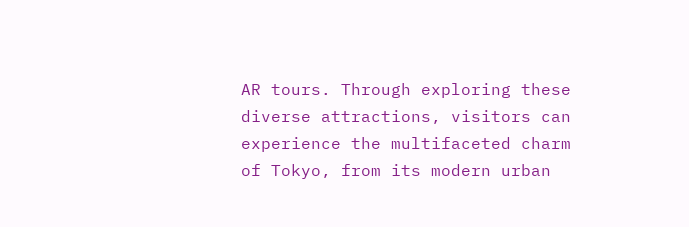AR tours. Through exploring these diverse attractions, visitors can experience the multifaceted charm of Tokyo, from its modern urban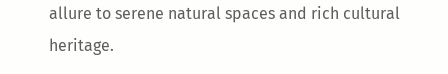allure to serene natural spaces and rich cultural heritage.